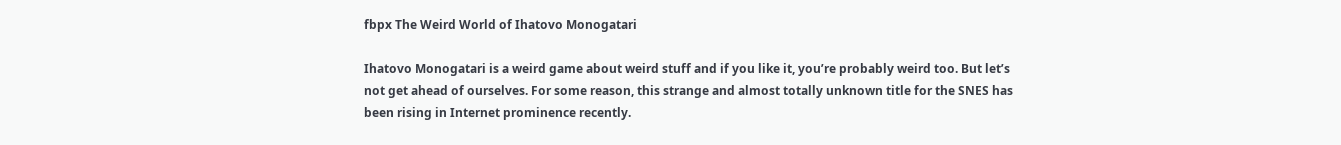fbpx The Weird World of Ihatovo Monogatari

Ihatovo Monogatari is a weird game about weird stuff and if you like it, you’re probably weird too. But let’s not get ahead of ourselves. For some reason, this strange and almost totally unknown title for the SNES has been rising in Internet prominence recently.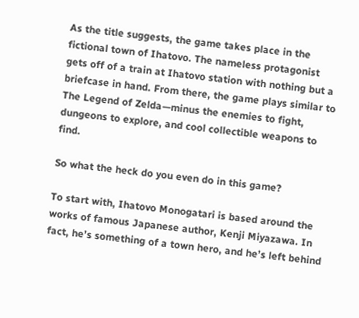As the title suggests, the game takes place in the fictional town of Ihatovo. The nameless protagonist gets off of a train at Ihatovo station with nothing but a briefcase in hand. From there, the game plays similar to The Legend of Zelda—minus the enemies to fight, dungeons to explore, and cool collectible weapons to find.

So what the heck do you even do in this game?

To start with, Ihatovo Monogatari is based around the works of famous Japanese author, Kenji Miyazawa. In fact, he’s something of a town hero, and he’s left behind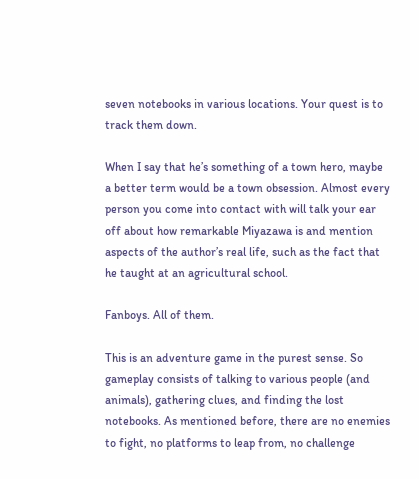seven notebooks in various locations. Your quest is to track them down.

When I say that he’s something of a town hero, maybe a better term would be a town obsession. Almost every person you come into contact with will talk your ear off about how remarkable Miyazawa is and mention aspects of the author’s real life, such as the fact that he taught at an agricultural school.

Fanboys. All of them.

This is an adventure game in the purest sense. So gameplay consists of talking to various people (and animals), gathering clues, and finding the lost notebooks. As mentioned before, there are no enemies to fight, no platforms to leap from, no challenge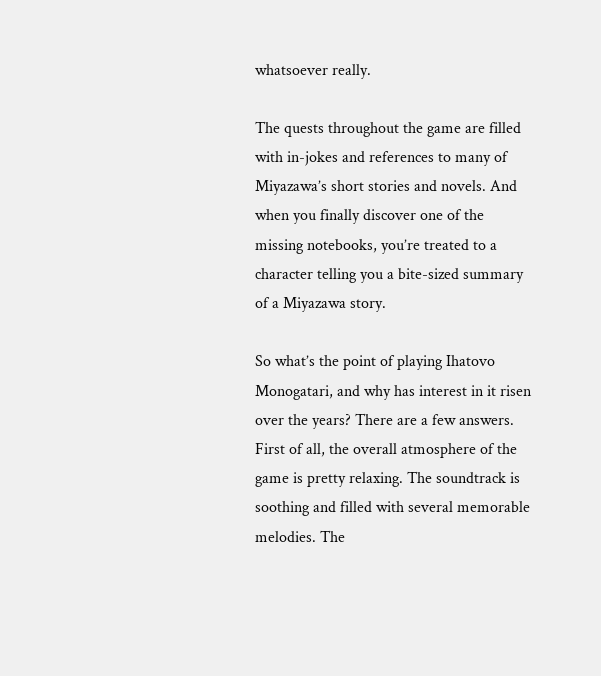whatsoever really.

The quests throughout the game are filled with in-jokes and references to many of Miyazawa’s short stories and novels. And when you finally discover one of the missing notebooks, you’re treated to a character telling you a bite-sized summary of a Miyazawa story.

So what’s the point of playing Ihatovo Monogatari, and why has interest in it risen over the years? There are a few answers. First of all, the overall atmosphere of the game is pretty relaxing. The soundtrack is soothing and filled with several memorable melodies. The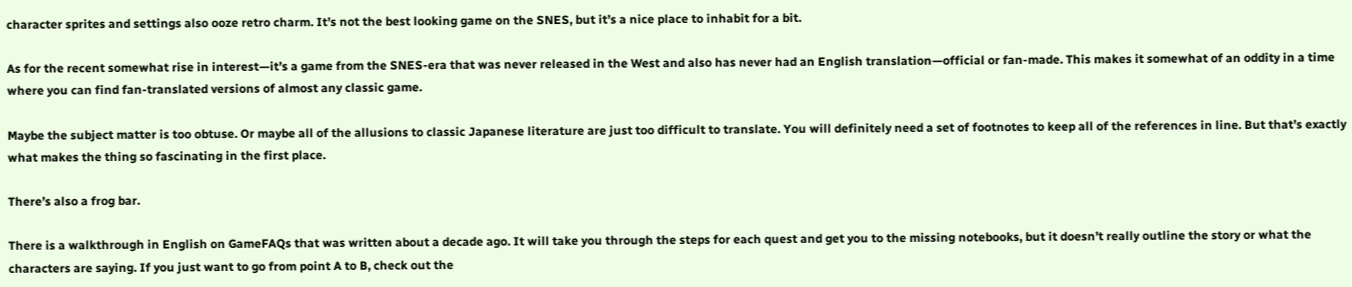character sprites and settings also ooze retro charm. It’s not the best looking game on the SNES, but it’s a nice place to inhabit for a bit.

As for the recent somewhat rise in interest—it’s a game from the SNES-era that was never released in the West and also has never had an English translation—official or fan-made. This makes it somewhat of an oddity in a time where you can find fan-translated versions of almost any classic game.

Maybe the subject matter is too obtuse. Or maybe all of the allusions to classic Japanese literature are just too difficult to translate. You will definitely need a set of footnotes to keep all of the references in line. But that’s exactly what makes the thing so fascinating in the first place.

There’s also a frog bar.

There is a walkthrough in English on GameFAQs that was written about a decade ago. It will take you through the steps for each quest and get you to the missing notebooks, but it doesn’t really outline the story or what the characters are saying. If you just want to go from point A to B, check out the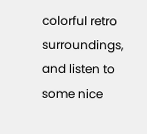colorful retro surroundings, and listen to some nice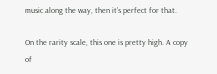music along the way, then it’s perfect for that.

On the rarity scale, this one is pretty high. A copy of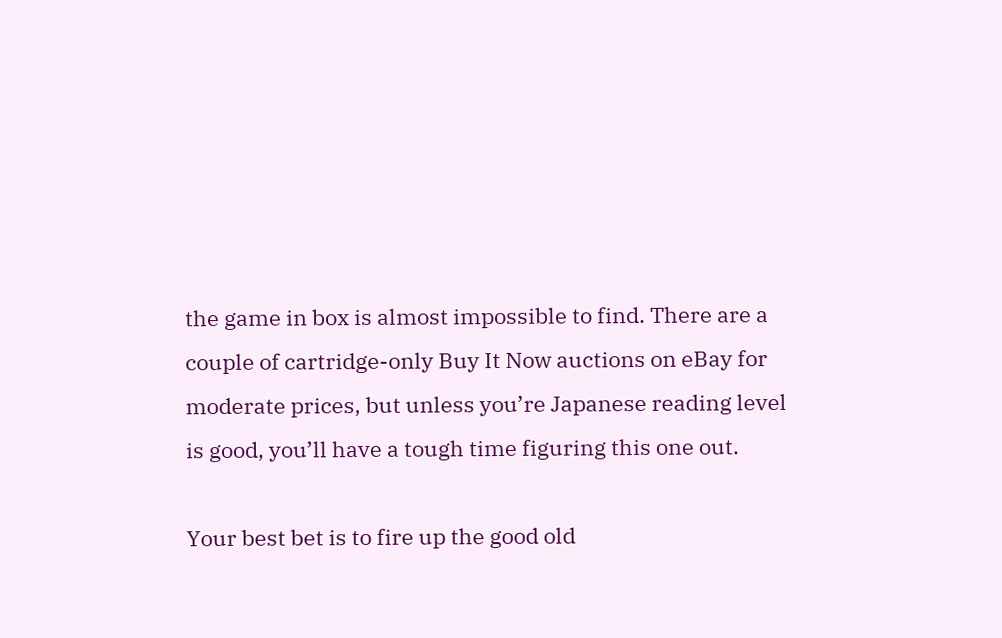the game in box is almost impossible to find. There are a couple of cartridge-only Buy It Now auctions on eBay for moderate prices, but unless you’re Japanese reading level is good, you’ll have a tough time figuring this one out.

Your best bet is to fire up the good old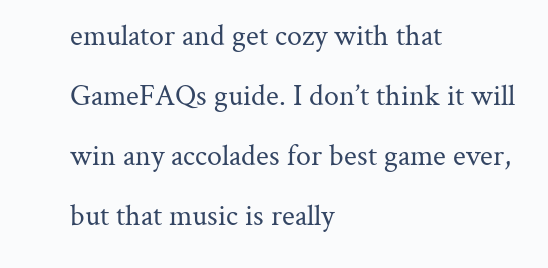emulator and get cozy with that GameFAQs guide. I don’t think it will win any accolades for best game ever, but that music is really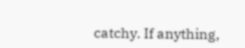catchy. If anything,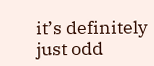it’s definitely just odd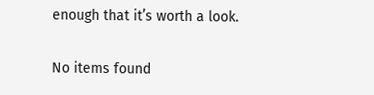enough that it’s worth a look.

No items found